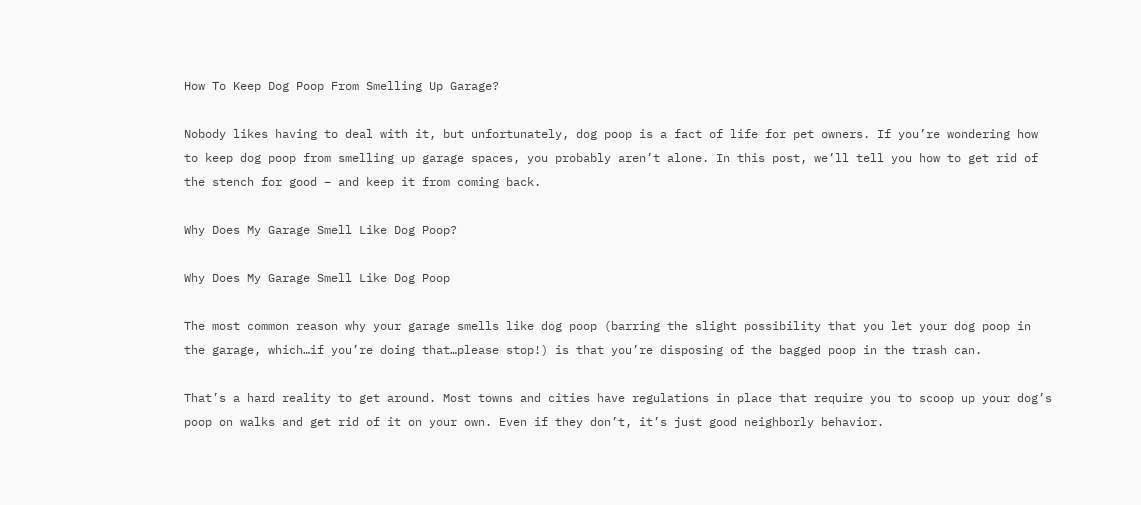How To Keep Dog Poop From Smelling Up Garage?

Nobody likes having to deal with it, but unfortunately, dog poop is a fact of life for pet owners. If you’re wondering how to keep dog poop from smelling up garage spaces, you probably aren’t alone. In this post, we’ll tell you how to get rid of the stench for good – and keep it from coming back.

Why Does My Garage Smell Like Dog Poop?

Why Does My Garage Smell Like Dog Poop

The most common reason why your garage smells like dog poop (barring the slight possibility that you let your dog poop in the garage, which…if you’re doing that…please stop!) is that you’re disposing of the bagged poop in the trash can.

That’s a hard reality to get around. Most towns and cities have regulations in place that require you to scoop up your dog’s poop on walks and get rid of it on your own. Even if they don’t, it’s just good neighborly behavior.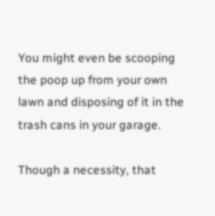You might even be scooping the poop up from your own lawn and disposing of it in the trash cans in your garage.

Though a necessity, that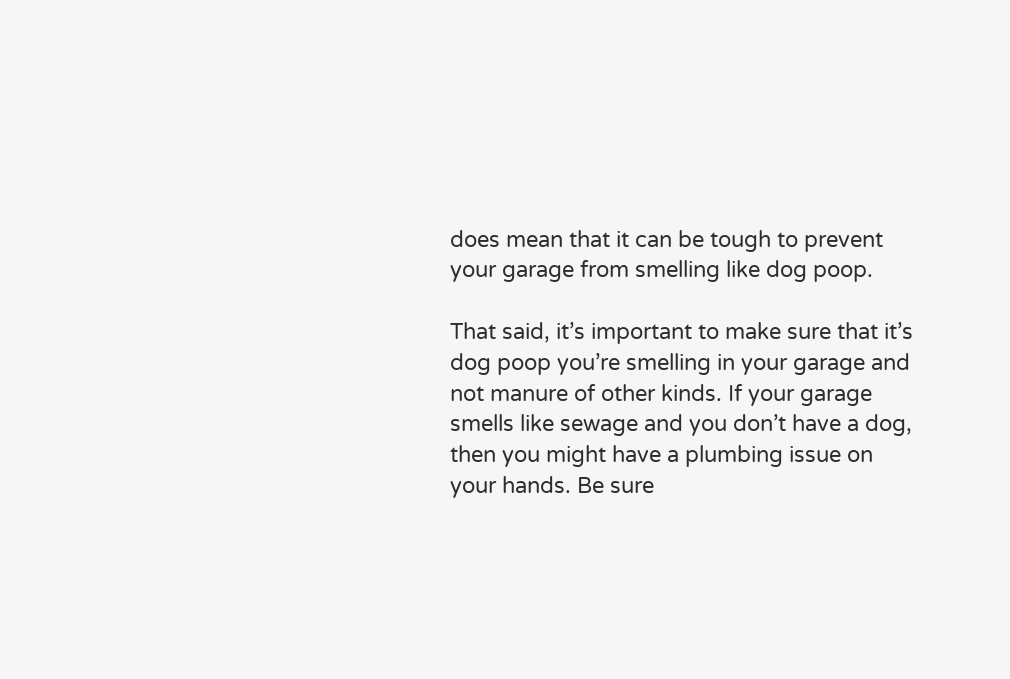does mean that it can be tough to prevent your garage from smelling like dog poop.

That said, it’s important to make sure that it’s dog poop you’re smelling in your garage and not manure of other kinds. If your garage smells like sewage and you don’t have a dog, then you might have a plumbing issue on your hands. Be sure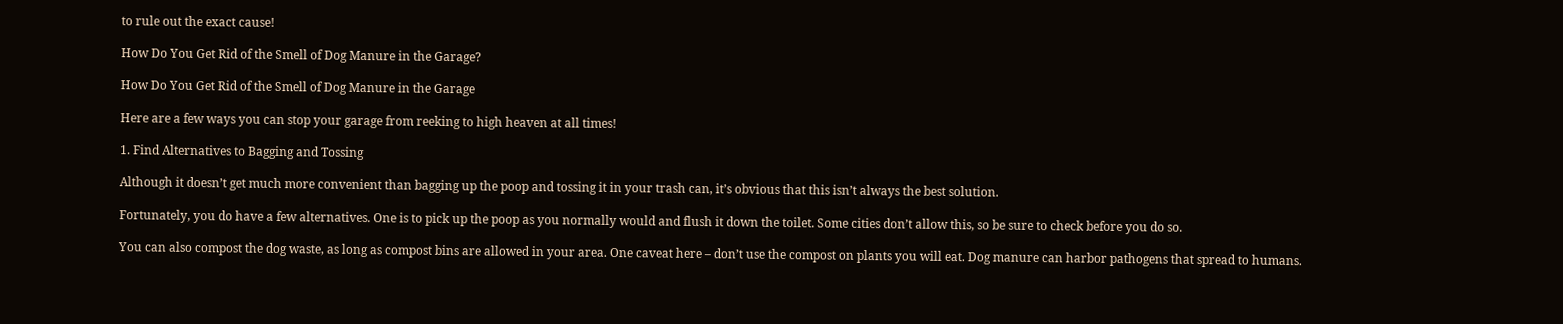to rule out the exact cause!

How Do You Get Rid of the Smell of Dog Manure in the Garage?

How Do You Get Rid of the Smell of Dog Manure in the Garage

Here are a few ways you can stop your garage from reeking to high heaven at all times!

1. Find Alternatives to Bagging and Tossing

Although it doesn’t get much more convenient than bagging up the poop and tossing it in your trash can, it’s obvious that this isn’t always the best solution.

Fortunately, you do have a few alternatives. One is to pick up the poop as you normally would and flush it down the toilet. Some cities don’t allow this, so be sure to check before you do so.

You can also compost the dog waste, as long as compost bins are allowed in your area. One caveat here – don’t use the compost on plants you will eat. Dog manure can harbor pathogens that spread to humans.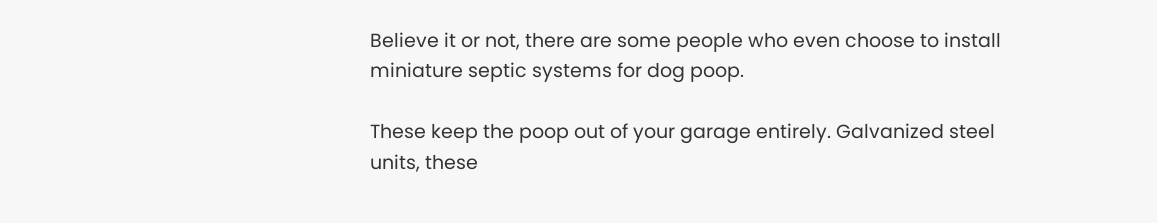Believe it or not, there are some people who even choose to install miniature septic systems for dog poop.

These keep the poop out of your garage entirely. Galvanized steel units, these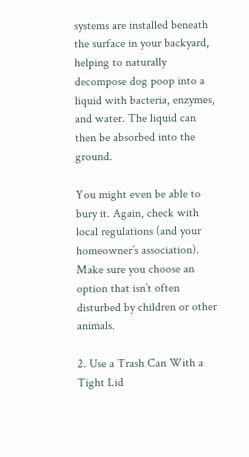systems are installed beneath the surface in your backyard, helping to naturally decompose dog poop into a liquid with bacteria, enzymes, and water. The liquid can then be absorbed into the ground.

You might even be able to bury it. Again, check with local regulations (and your homeowner’s association). Make sure you choose an option that isn’t often disturbed by children or other animals.

2. Use a Trash Can With a Tight Lid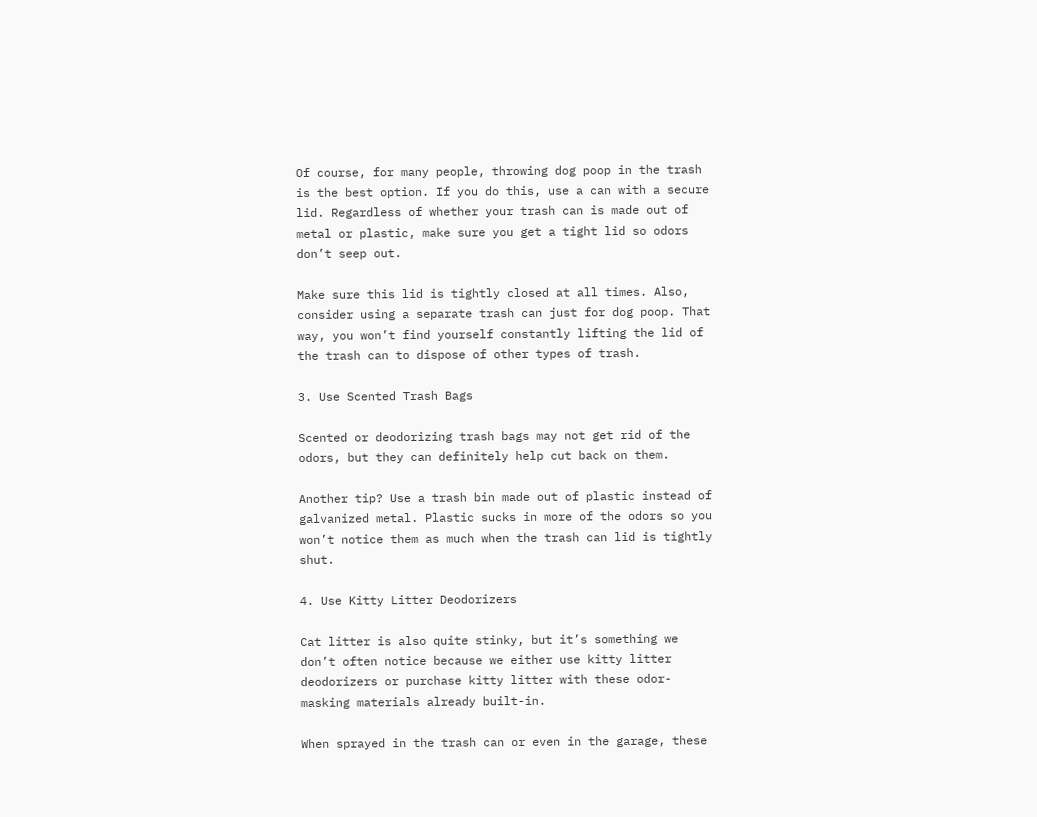Of course, for many people, throwing dog poop in the trash is the best option. If you do this, use a can with a secure lid. Regardless of whether your trash can is made out of metal or plastic, make sure you get a tight lid so odors don’t seep out.

Make sure this lid is tightly closed at all times. Also, consider using a separate trash can just for dog poop. That way, you won’t find yourself constantly lifting the lid of the trash can to dispose of other types of trash.

3. Use Scented Trash Bags

Scented or deodorizing trash bags may not get rid of the odors, but they can definitely help cut back on them.

Another tip? Use a trash bin made out of plastic instead of galvanized metal. Plastic sucks in more of the odors so you won’t notice them as much when the trash can lid is tightly shut.

4. Use Kitty Litter Deodorizers

Cat litter is also quite stinky, but it’s something we don’t often notice because we either use kitty litter deodorizers or purchase kitty litter with these odor-masking materials already built-in.

When sprayed in the trash can or even in the garage, these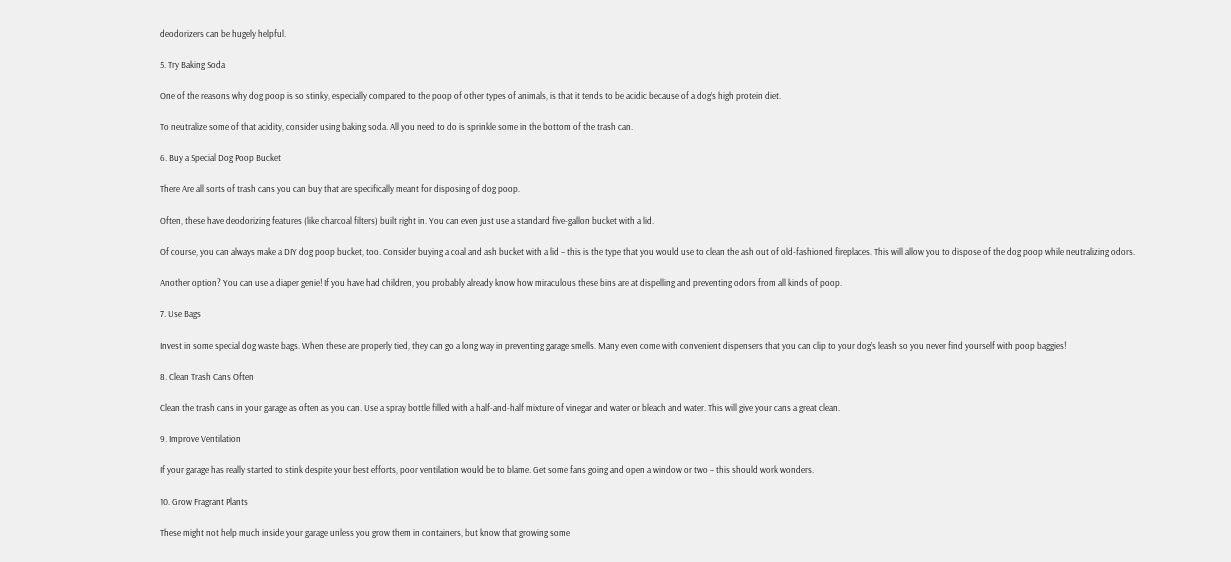deodorizers can be hugely helpful.

5. Try Baking Soda

One of the reasons why dog poop is so stinky, especially compared to the poop of other types of animals, is that it tends to be acidic because of a dog’s high protein diet.

To neutralize some of that acidity, consider using baking soda. All you need to do is sprinkle some in the bottom of the trash can.

6. Buy a Special Dog Poop Bucket

There Are all sorts of trash cans you can buy that are specifically meant for disposing of dog poop.

Often, these have deodorizing features (like charcoal filters) built right in. You can even just use a standard five-gallon bucket with a lid.

Of course, you can always make a DIY dog poop bucket, too. Consider buying a coal and ash bucket with a lid – this is the type that you would use to clean the ash out of old-fashioned fireplaces. This will allow you to dispose of the dog poop while neutralizing odors.

Another option? You can use a diaper genie! If you have had children, you probably already know how miraculous these bins are at dispelling and preventing odors from all kinds of poop.

7. Use Bags

Invest in some special dog waste bags. When these are properly tied, they can go a long way in preventing garage smells. Many even come with convenient dispensers that you can clip to your dog’s leash so you never find yourself with poop baggies!

8. Clean Trash Cans Often

Clean the trash cans in your garage as often as you can. Use a spray bottle filled with a half-and-half mixture of vinegar and water or bleach and water. This will give your cans a great clean.

9. Improve Ventilation

If your garage has really started to stink despite your best efforts, poor ventilation would be to blame. Get some fans going and open a window or two – this should work wonders.

10. Grow Fragrant Plants

These might not help much inside your garage unless you grow them in containers, but know that growing some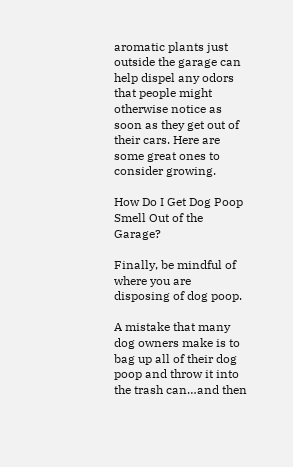aromatic plants just outside the garage can help dispel any odors that people might otherwise notice as soon as they get out of their cars. Here are some great ones to consider growing.

How Do I Get Dog Poop Smell Out of the Garage?

Finally, be mindful of where you are disposing of dog poop.

A mistake that many dog owners make is to bag up all of their dog poop and throw it into the trash can…and then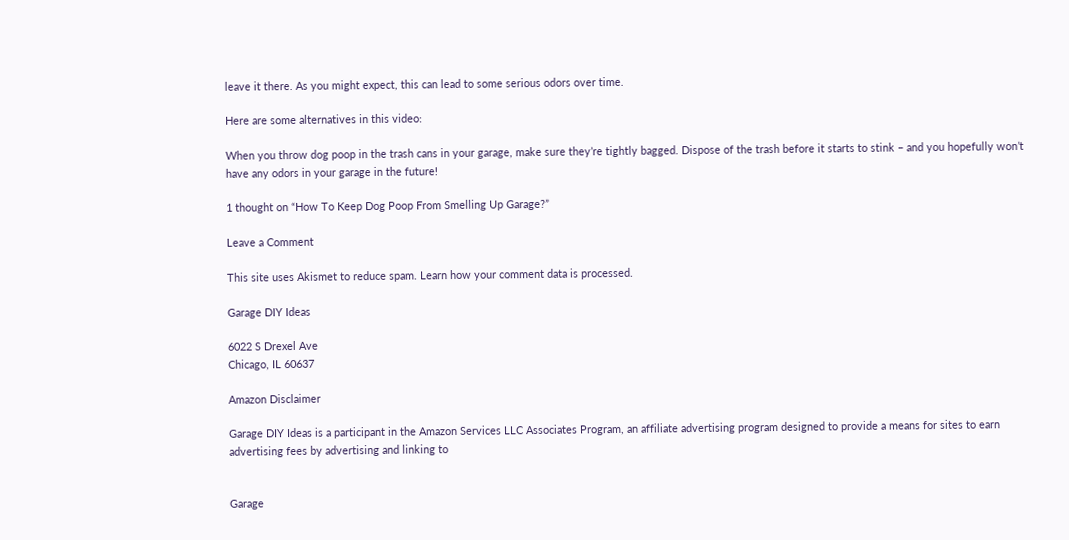leave it there. As you might expect, this can lead to some serious odors over time.

Here are some alternatives in this video:

When you throw dog poop in the trash cans in your garage, make sure they’re tightly bagged. Dispose of the trash before it starts to stink – and you hopefully won’t have any odors in your garage in the future!

1 thought on “How To Keep Dog Poop From Smelling Up Garage?”

Leave a Comment

This site uses Akismet to reduce spam. Learn how your comment data is processed.

Garage DIY Ideas

6022 S Drexel Ave
Chicago, IL 60637

Amazon Disclaimer

Garage DIY Ideas is a participant in the Amazon Services LLC Associates Program, an affiliate advertising program designed to provide a means for sites to earn advertising fees by advertising and linking to


Garage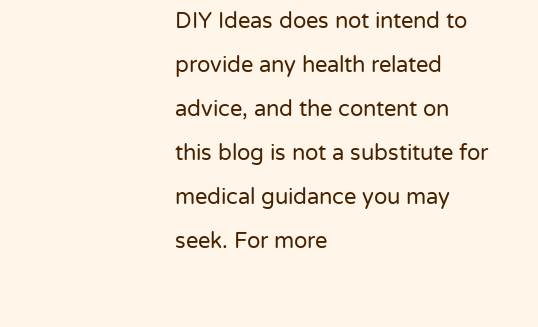DIY Ideas does not intend to provide any health related advice, and the content on this blog is not a substitute for medical guidance you may seek. For more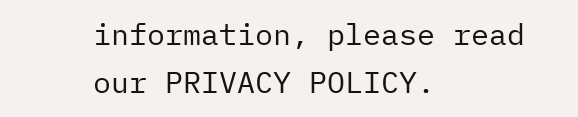information, please read our PRIVACY POLICY.